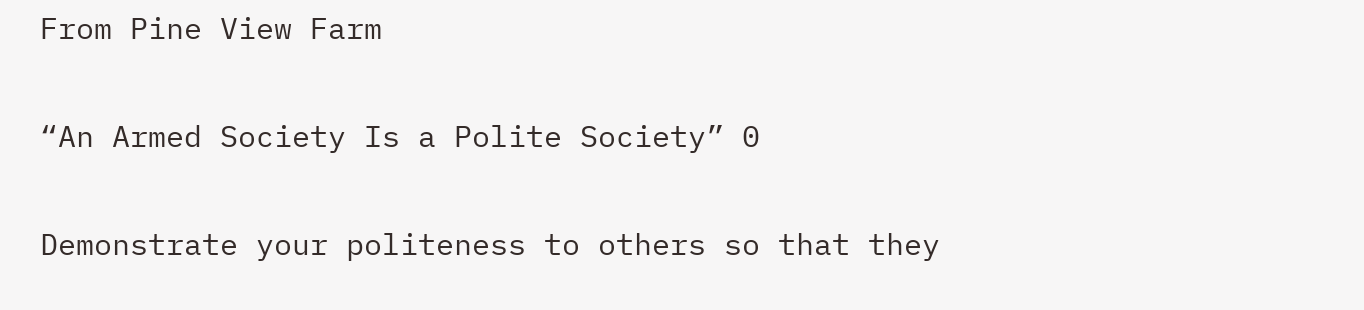From Pine View Farm

“An Armed Society Is a Polite Society” 0

Demonstrate your politeness to others so that they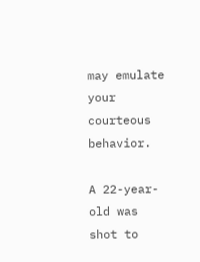may emulate your courteous behavior.

A 22-year-old was shot to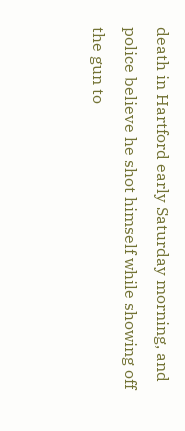death in Hartford early Saturday morning, and police believe he shot himself while showing off the gun to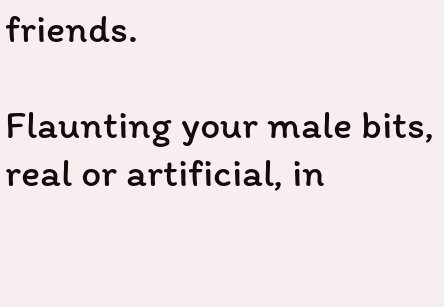friends.

Flaunting your male bits, real or artificial, in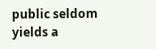public seldom yields a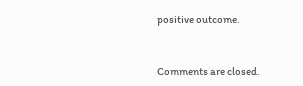positive outcome.


Comments are closed.